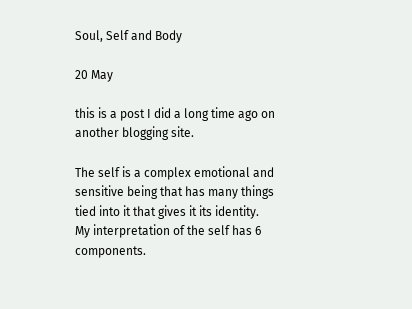Soul, Self and Body

20 May

this is a post I did a long time ago on another blogging site.

The self is a complex emotional and sensitive being that has many things tied into it that gives it its identity. My interpretation of the self has 6 components.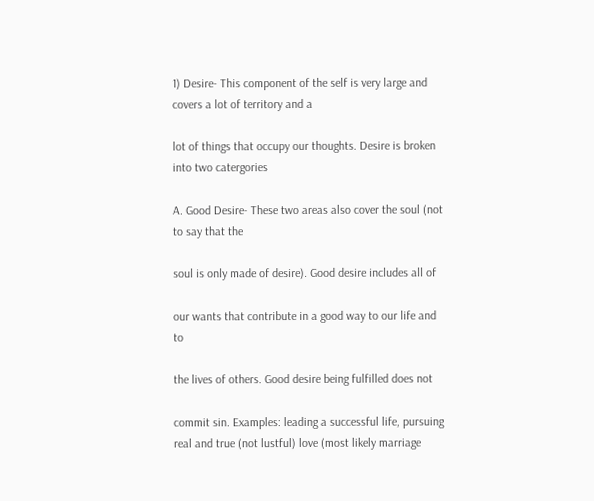1) Desire- This component of the self is very large and covers a lot of territory and a

lot of things that occupy our thoughts. Desire is broken into two catergories

A. Good Desire- These two areas also cover the soul (not to say that the

soul is only made of desire). Good desire includes all of

our wants that contribute in a good way to our life and to

the lives of others. Good desire being fulfilled does not

commit sin. Examples: leading a successful life, pursuing real and true (not lustful) love (most likely marriage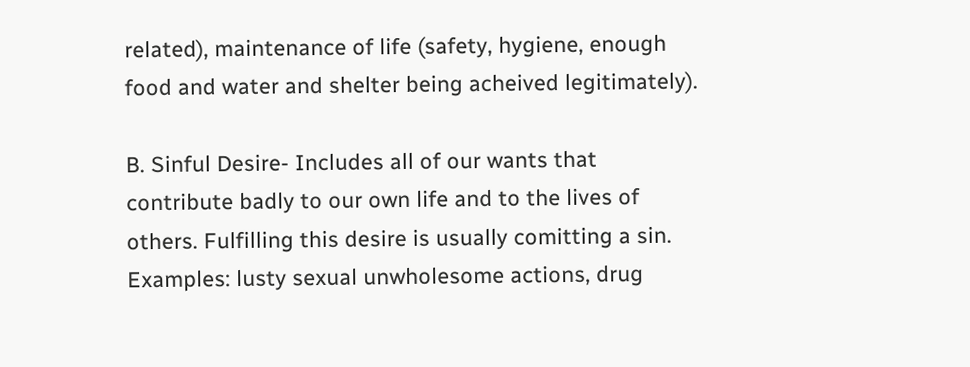related), maintenance of life (safety, hygiene, enough food and water and shelter being acheived legitimately).

B. Sinful Desire- Includes all of our wants that contribute badly to our own life and to the lives of others. Fulfilling this desire is usually comitting a sin. Examples: lusty sexual unwholesome actions, drug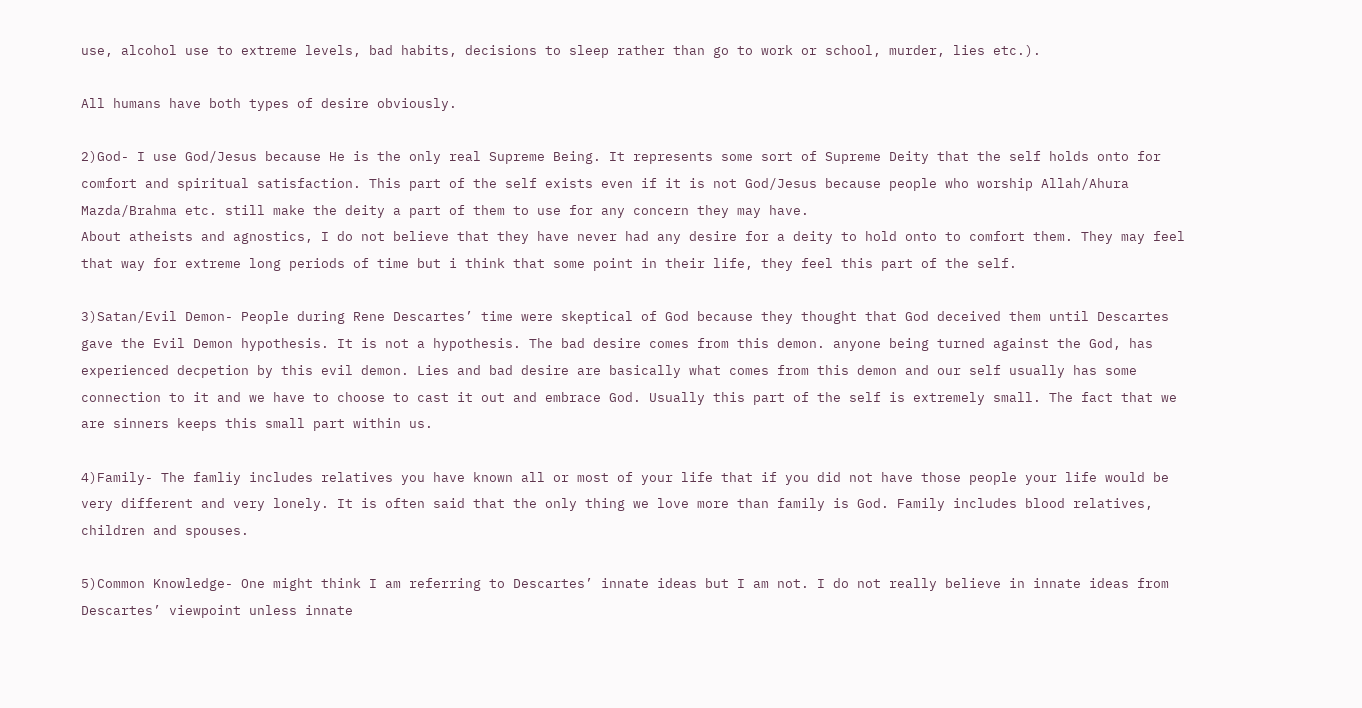use, alcohol use to extreme levels, bad habits, decisions to sleep rather than go to work or school, murder, lies etc.).

All humans have both types of desire obviously.

2)God- I use God/Jesus because He is the only real Supreme Being. It represents some sort of Supreme Deity that the self holds onto for comfort and spiritual satisfaction. This part of the self exists even if it is not God/Jesus because people who worship Allah/Ahura Mazda/Brahma etc. still make the deity a part of them to use for any concern they may have.
About atheists and agnostics, I do not believe that they have never had any desire for a deity to hold onto to comfort them. They may feel that way for extreme long periods of time but i think that some point in their life, they feel this part of the self.

3)Satan/Evil Demon- People during Rene Descartes’ time were skeptical of God because they thought that God deceived them until Descartes gave the Evil Demon hypothesis. It is not a hypothesis. The bad desire comes from this demon. anyone being turned against the God, has experienced decpetion by this evil demon. Lies and bad desire are basically what comes from this demon and our self usually has some connection to it and we have to choose to cast it out and embrace God. Usually this part of the self is extremely small. The fact that we are sinners keeps this small part within us.

4)Family- The famliy includes relatives you have known all or most of your life that if you did not have those people your life would be very different and very lonely. It is often said that the only thing we love more than family is God. Family includes blood relatives, children and spouses.

5)Common Knowledge- One might think I am referring to Descartes’ innate ideas but I am not. I do not really believe in innate ideas from Descartes’ viewpoint unless innate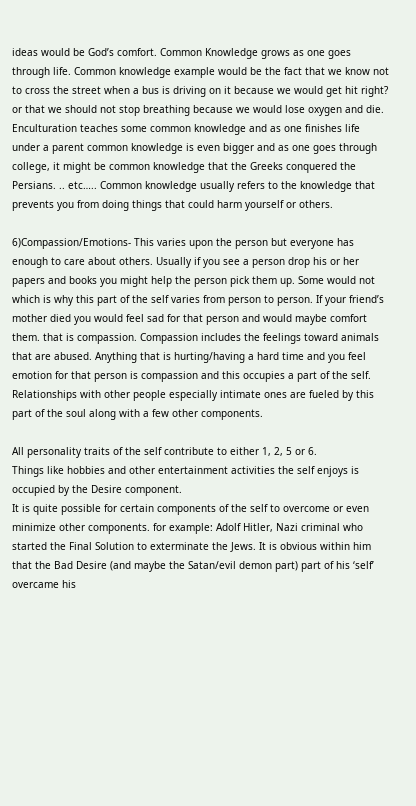ideas would be God’s comfort. Common Knowledge grows as one goes through life. Common knowledge example would be the fact that we know not to cross the street when a bus is driving on it because we would get hit right? or that we should not stop breathing because we would lose oxygen and die.
Enculturation teaches some common knowledge and as one finishes life under a parent common knowledge is even bigger and as one goes through college, it might be common knowledge that the Greeks conquered the Persians. .. etc….. Common knowledge usually refers to the knowledge that prevents you from doing things that could harm yourself or others.

6)Compassion/Emotions- This varies upon the person but everyone has enough to care about others. Usually if you see a person drop his or her papers and books you might help the person pick them up. Some would not which is why this part of the self varies from person to person. If your friend’s mother died you would feel sad for that person and would maybe comfort them. that is compassion. Compassion includes the feelings toward animals that are abused. Anything that is hurting/having a hard time and you feel emotion for that person is compassion and this occupies a part of the self. Relationships with other people especially intimate ones are fueled by this part of the soul along with a few other components.

All personality traits of the self contribute to either 1, 2, 5 or 6.
Things like hobbies and other entertainment activities the self enjoys is occupied by the Desire component.
It is quite possible for certain components of the self to overcome or even minimize other components. for example: Adolf Hitler, Nazi criminal who started the Final Solution to exterminate the Jews. It is obvious within him that the Bad Desire (and maybe the Satan/evil demon part) part of his ‘self’ overcame his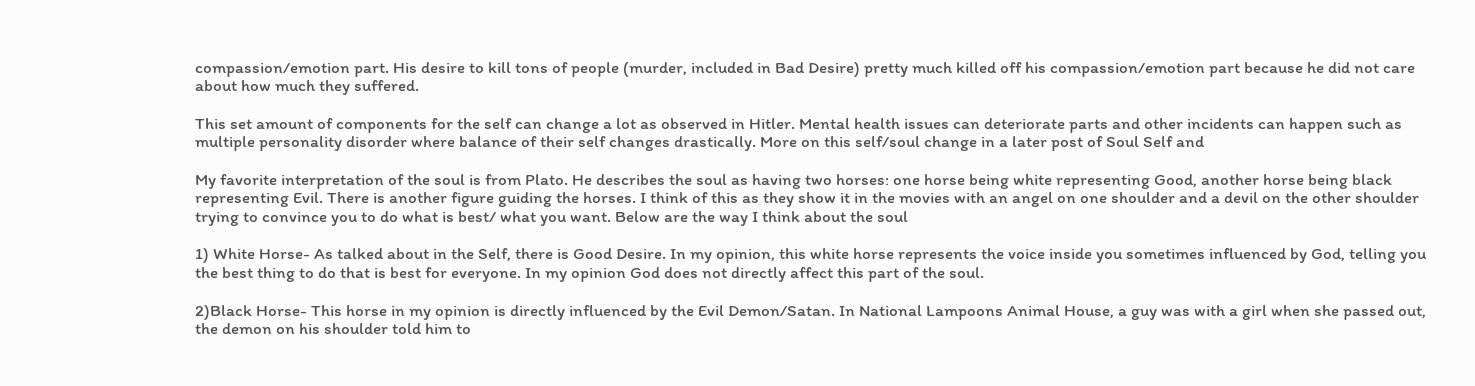compassion/emotion part. His desire to kill tons of people (murder, included in Bad Desire) pretty much killed off his compassion/emotion part because he did not care about how much they suffered.

This set amount of components for the self can change a lot as observed in Hitler. Mental health issues can deteriorate parts and other incidents can happen such as multiple personality disorder where balance of their self changes drastically. More on this self/soul change in a later post of Soul Self and

My favorite interpretation of the soul is from Plato. He describes the soul as having two horses: one horse being white representing Good, another horse being black representing Evil. There is another figure guiding the horses. I think of this as they show it in the movies with an angel on one shoulder and a devil on the other shoulder trying to convince you to do what is best/ what you want. Below are the way I think about the soul

1) White Horse- As talked about in the Self, there is Good Desire. In my opinion, this white horse represents the voice inside you sometimes influenced by God, telling you the best thing to do that is best for everyone. In my opinion God does not directly affect this part of the soul.

2)Black Horse- This horse in my opinion is directly influenced by the Evil Demon/Satan. In National Lampoons Animal House, a guy was with a girl when she passed out, the demon on his shoulder told him to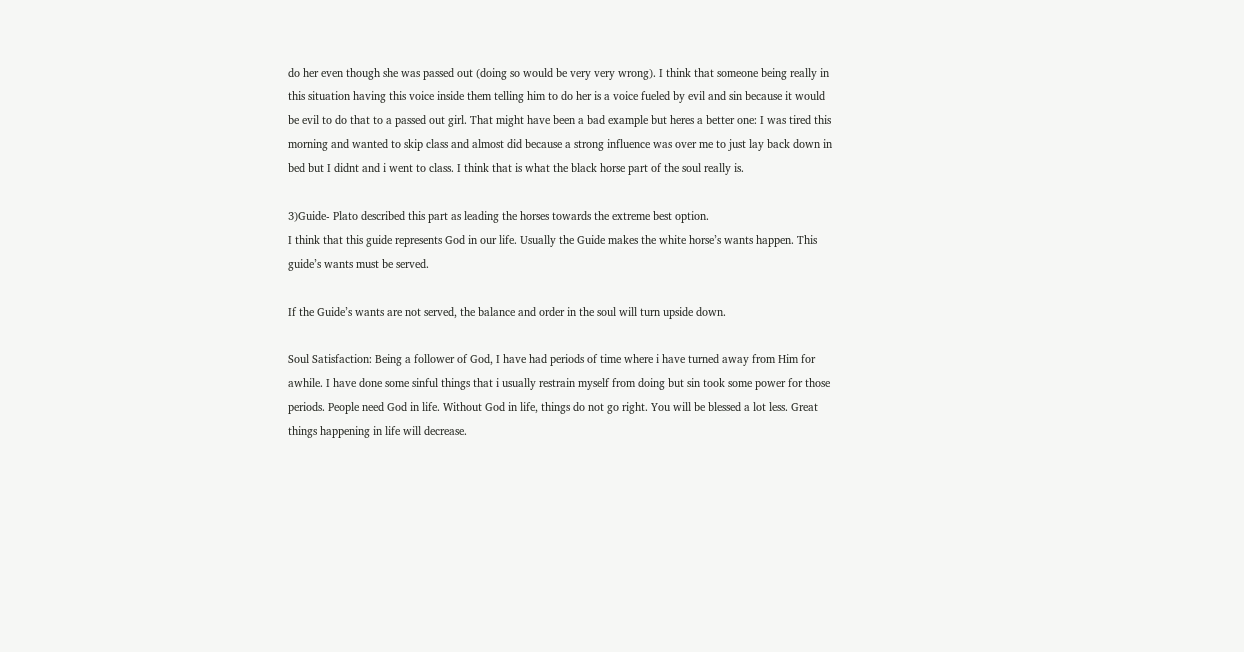do her even though she was passed out (doing so would be very very wrong). I think that someone being really in this situation having this voice inside them telling him to do her is a voice fueled by evil and sin because it would be evil to do that to a passed out girl. That might have been a bad example but heres a better one: I was tired this morning and wanted to skip class and almost did because a strong influence was over me to just lay back down in bed but I didnt and i went to class. I think that is what the black horse part of the soul really is.

3)Guide- Plato described this part as leading the horses towards the extreme best option.
I think that this guide represents God in our life. Usually the Guide makes the white horse’s wants happen. This guide’s wants must be served.

If the Guide’s wants are not served, the balance and order in the soul will turn upside down.

Soul Satisfaction: Being a follower of God, I have had periods of time where i have turned away from Him for awhile. I have done some sinful things that i usually restrain myself from doing but sin took some power for those periods. People need God in life. Without God in life, things do not go right. You will be blessed a lot less. Great things happening in life will decrease.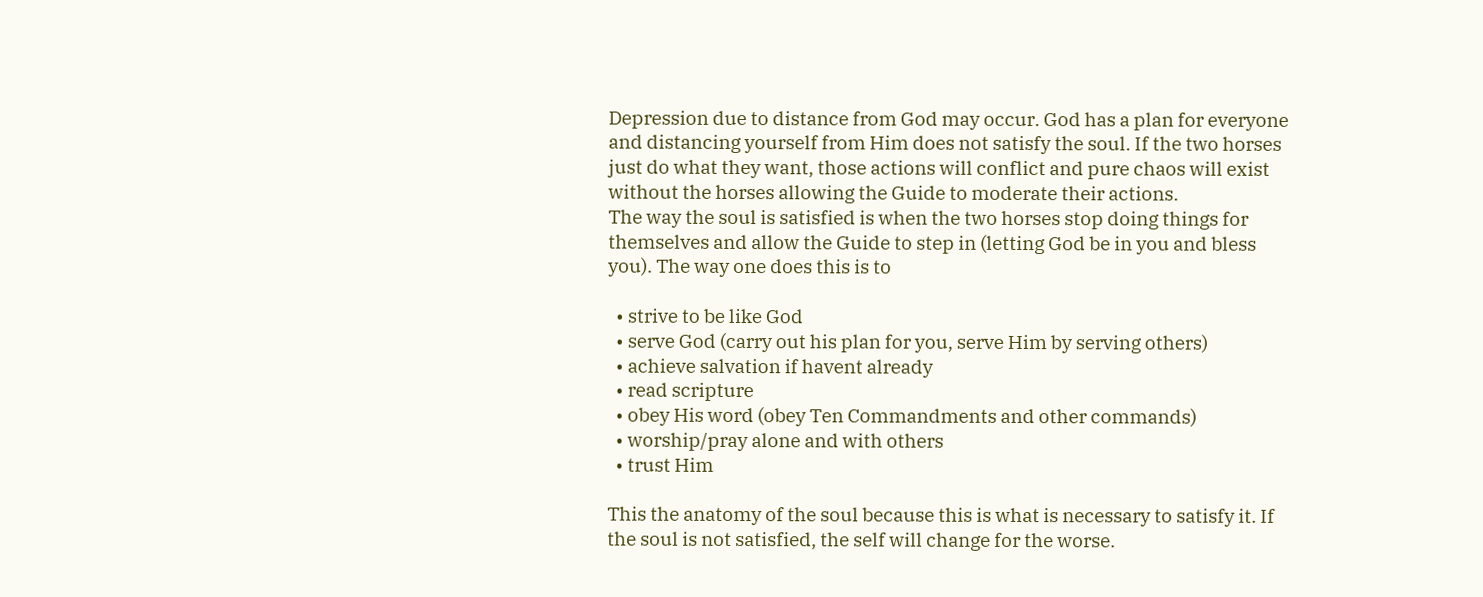Depression due to distance from God may occur. God has a plan for everyone and distancing yourself from Him does not satisfy the soul. If the two horses just do what they want, those actions will conflict and pure chaos will exist without the horses allowing the Guide to moderate their actions.
The way the soul is satisfied is when the two horses stop doing things for themselves and allow the Guide to step in (letting God be in you and bless you). The way one does this is to

  • strive to be like God
  • serve God (carry out his plan for you, serve Him by serving others)
  • achieve salvation if havent already
  • read scripture
  • obey His word (obey Ten Commandments and other commands)
  • worship/pray alone and with others
  • trust Him

This the anatomy of the soul because this is what is necessary to satisfy it. If the soul is not satisfied, the self will change for the worse.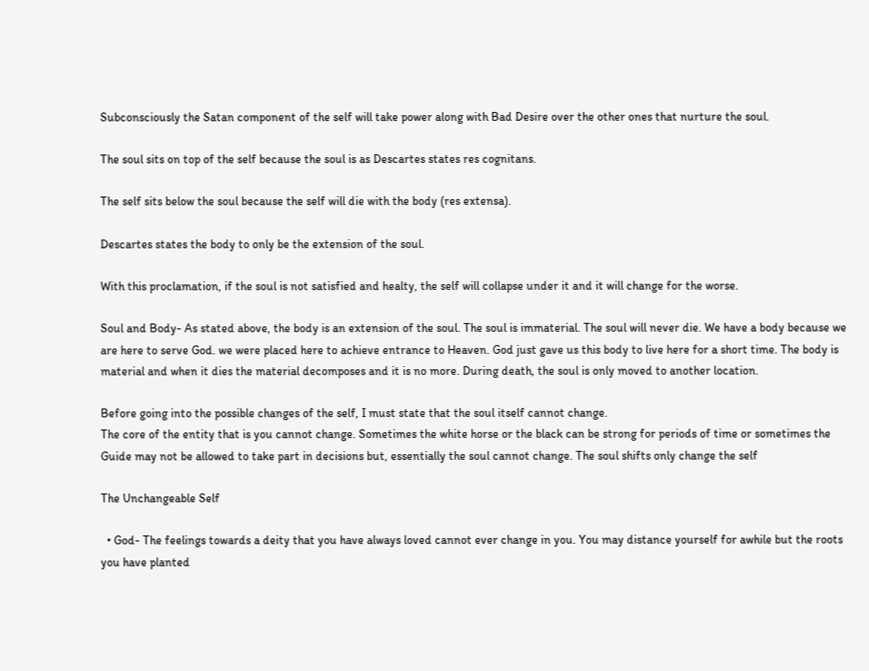Subconsciously the Satan component of the self will take power along with Bad Desire over the other ones that nurture the soul.

The soul sits on top of the self because the soul is as Descartes states res cognitans.

The self sits below the soul because the self will die with the body (res extensa).

Descartes states the body to only be the extension of the soul.

With this proclamation, if the soul is not satisfied and healty, the self will collapse under it and it will change for the worse.

Soul and Body- As stated above, the body is an extension of the soul. The soul is immaterial. The soul will never die. We have a body because we are here to serve God. we were placed here to achieve entrance to Heaven. God just gave us this body to live here for a short time. The body is material and when it dies the material decomposes and it is no more. During death, the soul is only moved to another location.

Before going into the possible changes of the self, I must state that the soul itself cannot change.
The core of the entity that is you cannot change. Sometimes the white horse or the black can be strong for periods of time or sometimes the Guide may not be allowed to take part in decisions but, essentially the soul cannot change. The soul shifts only change the self

The Unchangeable Self

  • God- The feelings towards a deity that you have always loved cannot ever change in you. You may distance yourself for awhile but the roots you have planted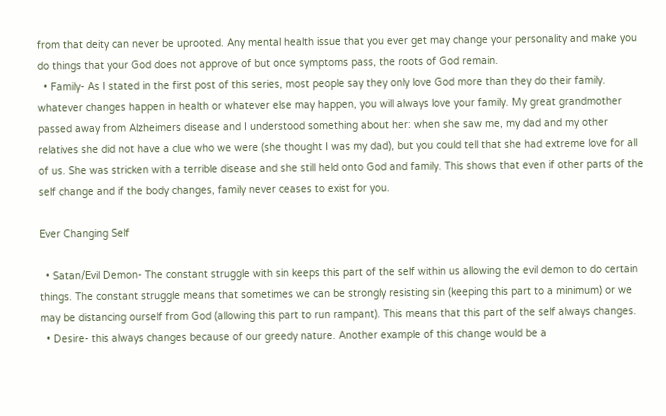from that deity can never be uprooted. Any mental health issue that you ever get may change your personality and make you do things that your God does not approve of but once symptoms pass, the roots of God remain.
  • Family- As I stated in the first post of this series, most people say they only love God more than they do their family. whatever changes happen in health or whatever else may happen, you will always love your family. My great grandmother passed away from Alzheimers disease and I understood something about her: when she saw me, my dad and my other relatives she did not have a clue who we were (she thought I was my dad), but you could tell that she had extreme love for all of us. She was stricken with a terrible disease and she still held onto God and family. This shows that even if other parts of the self change and if the body changes, family never ceases to exist for you.

Ever Changing Self

  • Satan/Evil Demon- The constant struggle with sin keeps this part of the self within us allowing the evil demon to do certain things. The constant struggle means that sometimes we can be strongly resisting sin (keeping this part to a minimum) or we may be distancing ourself from God (allowing this part to run rampant). This means that this part of the self always changes.
  • Desire- this always changes because of our greedy nature. Another example of this change would be a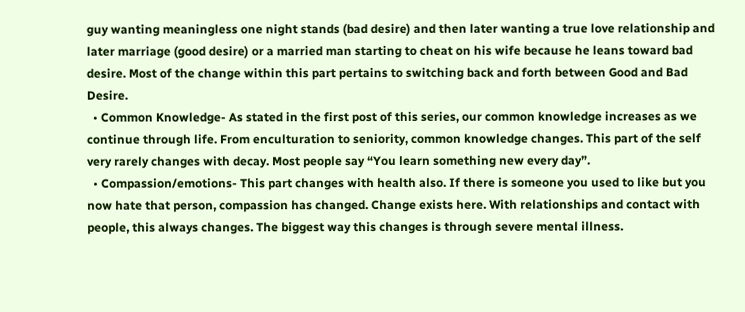guy wanting meaningless one night stands (bad desire) and then later wanting a true love relationship and later marriage (good desire) or a married man starting to cheat on his wife because he leans toward bad desire. Most of the change within this part pertains to switching back and forth between Good and Bad Desire.
  • Common Knowledge- As stated in the first post of this series, our common knowledge increases as we continue through life. From enculturation to seniority, common knowledge changes. This part of the self very rarely changes with decay. Most people say “You learn something new every day”.
  • Compassion/emotions- This part changes with health also. If there is someone you used to like but you now hate that person, compassion has changed. Change exists here. With relationships and contact with people, this always changes. The biggest way this changes is through severe mental illness.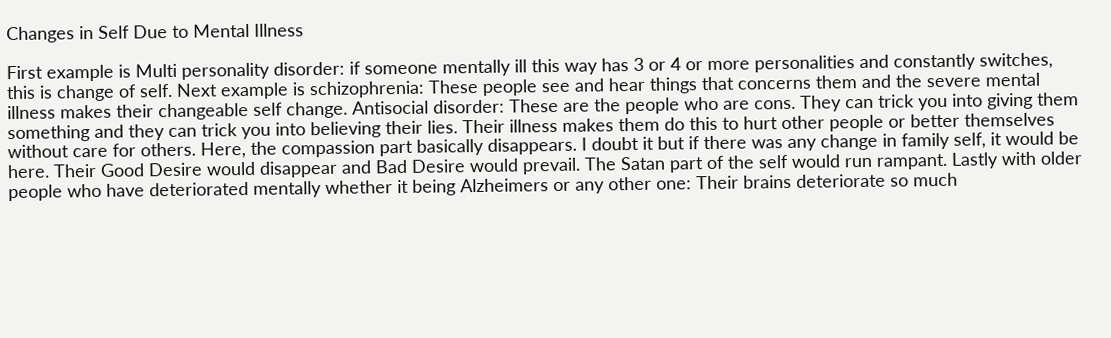Changes in Self Due to Mental Illness

First example is Multi personality disorder: if someone mentally ill this way has 3 or 4 or more personalities and constantly switches, this is change of self. Next example is schizophrenia: These people see and hear things that concerns them and the severe mental illness makes their changeable self change. Antisocial disorder: These are the people who are cons. They can trick you into giving them something and they can trick you into believing their lies. Their illness makes them do this to hurt other people or better themselves without care for others. Here, the compassion part basically disappears. I doubt it but if there was any change in family self, it would be here. Their Good Desire would disappear and Bad Desire would prevail. The Satan part of the self would run rampant. Lastly with older people who have deteriorated mentally whether it being Alzheimers or any other one: Their brains deteriorate so much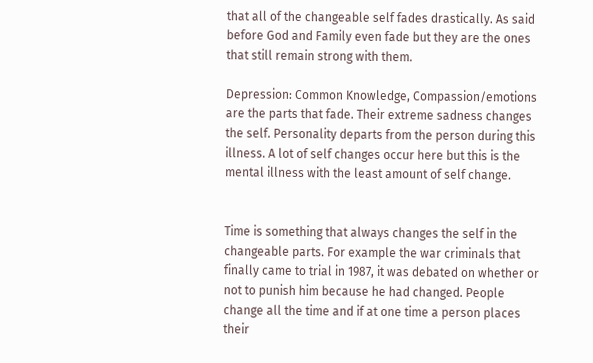that all of the changeable self fades drastically. As said before God and Family even fade but they are the ones that still remain strong with them.

Depression: Common Knowledge, Compassion/emotions are the parts that fade. Their extreme sadness changes the self. Personality departs from the person during this illness. A lot of self changes occur here but this is the mental illness with the least amount of self change.


Time is something that always changes the self in the changeable parts. For example the war criminals that finally came to trial in 1987, it was debated on whether or not to punish him because he had changed. People change all the time and if at one time a person places their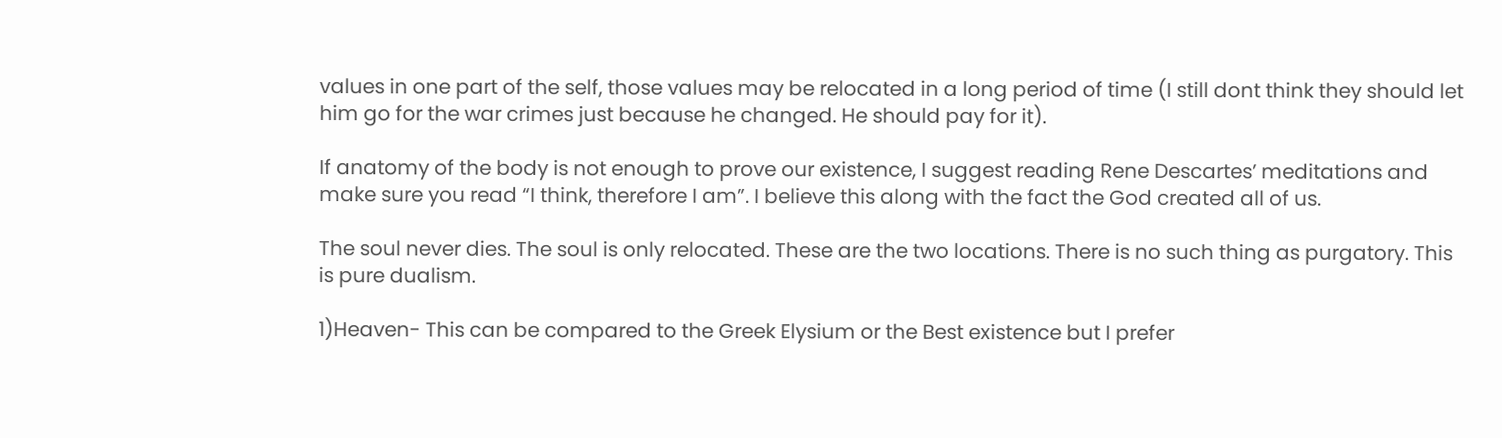values in one part of the self, those values may be relocated in a long period of time (I still dont think they should let him go for the war crimes just because he changed. He should pay for it).

If anatomy of the body is not enough to prove our existence, I suggest reading Rene Descartes’ meditations and make sure you read “I think, therefore I am”. I believe this along with the fact the God created all of us.

The soul never dies. The soul is only relocated. These are the two locations. There is no such thing as purgatory. This is pure dualism.

1)Heaven- This can be compared to the Greek Elysium or the Best existence but I prefer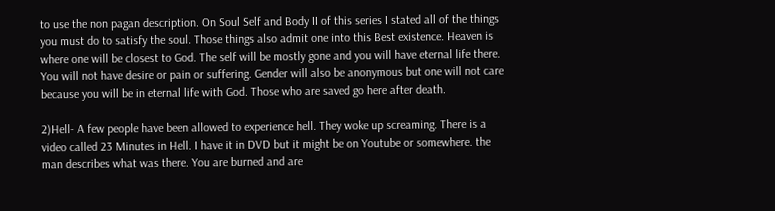to use the non pagan description. On Soul Self and Body II of this series I stated all of the things you must do to satisfy the soul. Those things also admit one into this Best existence. Heaven is where one will be closest to God. The self will be mostly gone and you will have eternal life there. You will not have desire or pain or suffering. Gender will also be anonymous but one will not care because you will be in eternal life with God. Those who are saved go here after death.

2)Hell- A few people have been allowed to experience hell. They woke up screaming. There is a video called 23 Minutes in Hell. I have it in DVD but it might be on Youtube or somewhere. the man describes what was there. You are burned and are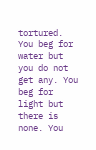tortured. You beg for water but you do not get any. You beg for light but there is none. You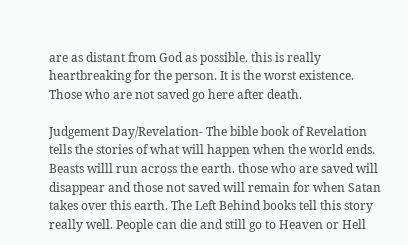are as distant from God as possible. this is really heartbreaking for the person. It is the worst existence. Those who are not saved go here after death.

Judgement Day/Revelation- The bible book of Revelation tells the stories of what will happen when the world ends. Beasts willl run across the earth. those who are saved will disappear and those not saved will remain for when Satan takes over this earth. The Left Behind books tell this story really well. People can die and still go to Heaven or Hell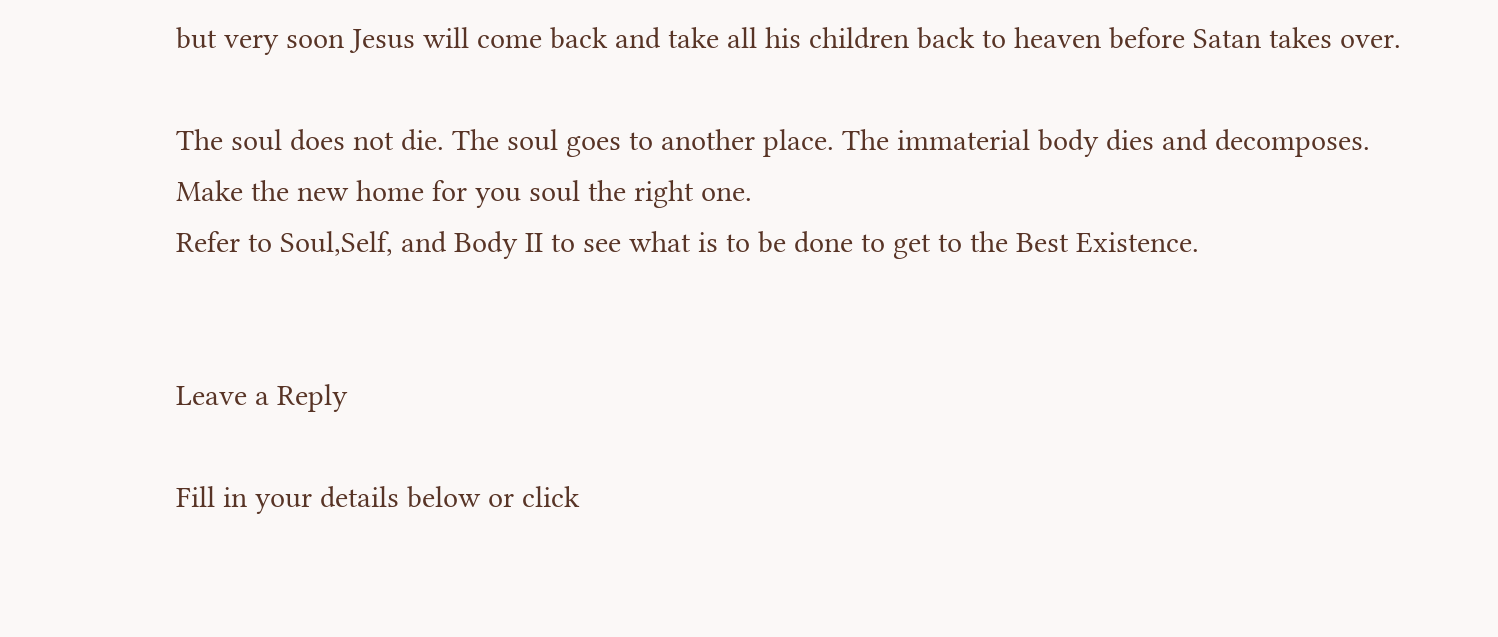but very soon Jesus will come back and take all his children back to heaven before Satan takes over.

The soul does not die. The soul goes to another place. The immaterial body dies and decomposes.
Make the new home for you soul the right one.
Refer to Soul,Self, and Body II to see what is to be done to get to the Best Existence.


Leave a Reply

Fill in your details below or click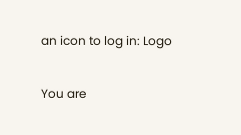an icon to log in: Logo

You are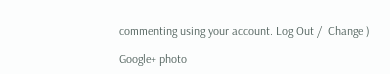commenting using your account. Log Out /  Change )

Google+ photo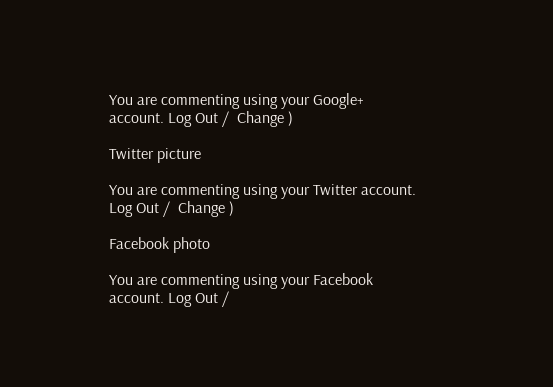You are commenting using your Google+ account. Log Out /  Change )

Twitter picture

You are commenting using your Twitter account. Log Out /  Change )

Facebook photo

You are commenting using your Facebook account. Log Out /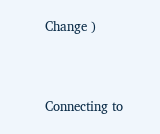Change )


Connecting to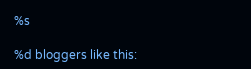%s

%d bloggers like this: